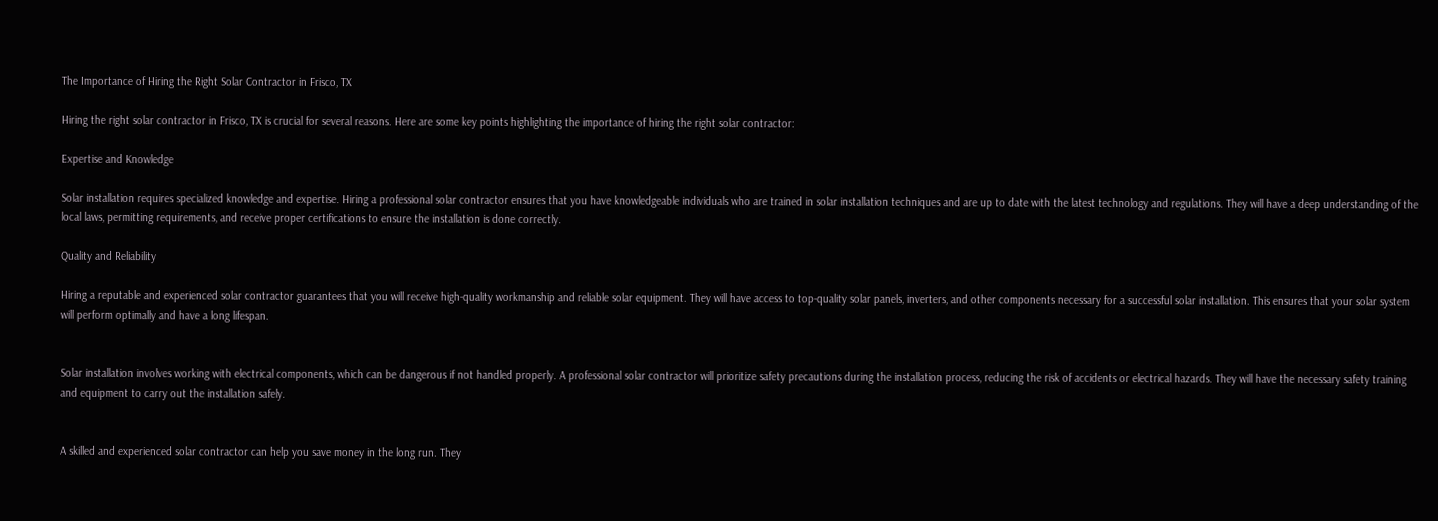The Importance of Hiring the Right Solar Contractor in Frisco, TX

Hiring the right solar contractor in Frisco, TX is crucial for several reasons. Here are some key points highlighting the importance of hiring the right solar contractor:

Expertise and Knowledge

Solar installation requires specialized knowledge and expertise. Hiring a professional solar contractor ensures that you have knowledgeable individuals who are trained in solar installation techniques and are up to date with the latest technology and regulations. They will have a deep understanding of the local laws, permitting requirements, and receive proper certifications to ensure the installation is done correctly.

Quality and Reliability

Hiring a reputable and experienced solar contractor guarantees that you will receive high-quality workmanship and reliable solar equipment. They will have access to top-quality solar panels, inverters, and other components necessary for a successful solar installation. This ensures that your solar system will perform optimally and have a long lifespan.


Solar installation involves working with electrical components, which can be dangerous if not handled properly. A professional solar contractor will prioritize safety precautions during the installation process, reducing the risk of accidents or electrical hazards. They will have the necessary safety training and equipment to carry out the installation safely.


A skilled and experienced solar contractor can help you save money in the long run. They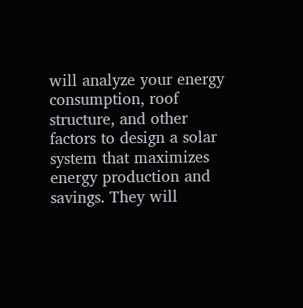will analyze your energy consumption, roof structure, and other factors to design a solar system that maximizes energy production and savings. They will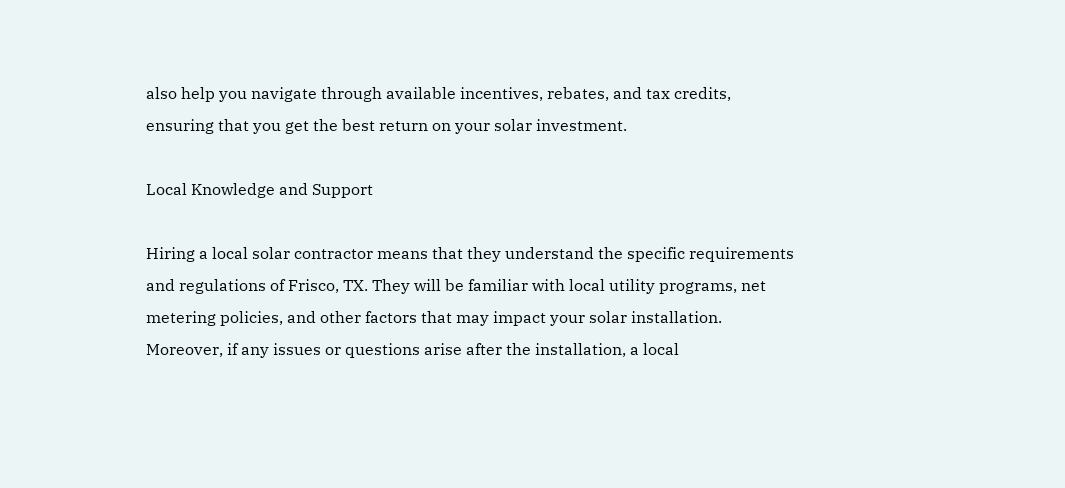also help you navigate through available incentives, rebates, and tax credits, ensuring that you get the best return on your solar investment.

Local Knowledge and Support

Hiring a local solar contractor means that they understand the specific requirements and regulations of Frisco, TX. They will be familiar with local utility programs, net metering policies, and other factors that may impact your solar installation. Moreover, if any issues or questions arise after the installation, a local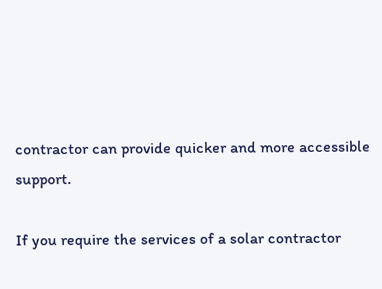contractor can provide quicker and more accessible support.

If you require the services of a solar contractor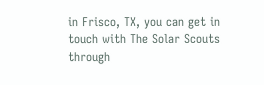in Frisco, TX, you can get in touch with The Solar Scouts through